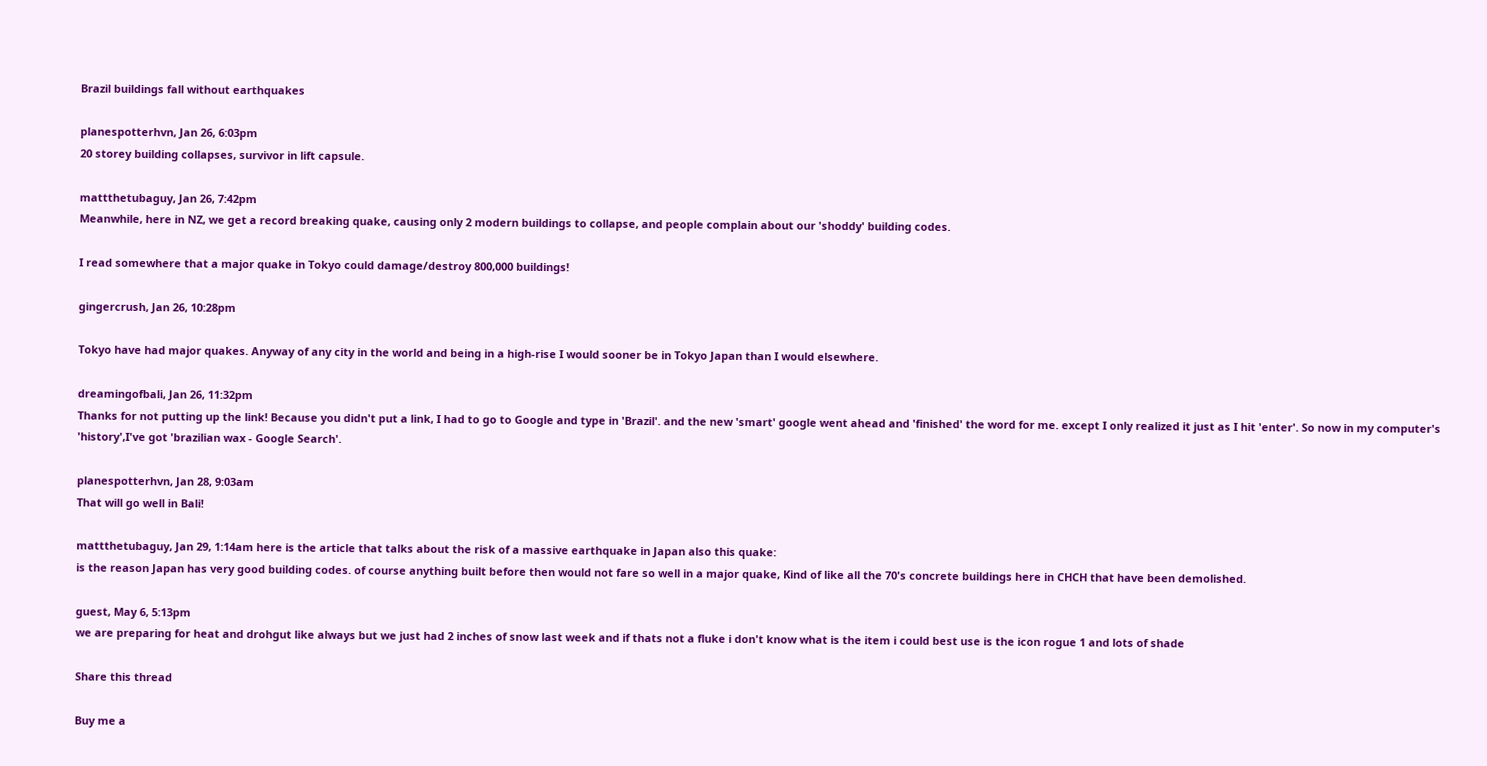Brazil buildings fall without earthquakes

planespotterhvn, Jan 26, 6:03pm
20 storey building collapses, survivor in lift capsule.

mattthetubaguy, Jan 26, 7:42pm
Meanwhile, here in NZ, we get a record breaking quake, causing only 2 modern buildings to collapse, and people complain about our 'shoddy' building codes.

I read somewhere that a major quake in Tokyo could damage/destroy 800,000 buildings!

gingercrush, Jan 26, 10:28pm

Tokyo have had major quakes. Anyway of any city in the world and being in a high-rise I would sooner be in Tokyo Japan than I would elsewhere.

dreamingofbali, Jan 26, 11:32pm
Thanks for not putting up the link! Because you didn't put a link, I had to go to Google and type in 'Brazil'. and the new 'smart' google went ahead and 'finished' the word for me. except I only realized it just as I hit 'enter'. So now in my computer's 'history',I've got 'brazilian wax - Google Search'.

planespotterhvn, Jan 28, 9:03am
That will go well in Bali!

mattthetubaguy, Jan 29, 1:14am here is the article that talks about the risk of a massive earthquake in Japan also this quake:
is the reason Japan has very good building codes. of course anything built before then would not fare so well in a major quake, Kind of like all the 70's concrete buildings here in CHCH that have been demolished.

guest, May 6, 5:13pm
we are preparing for heat and drohgut like always but we just had 2 inches of snow last week and if thats not a fluke i don't know what is the item i could best use is the icon rogue 1 and lots of shade

Share this thread

Buy me a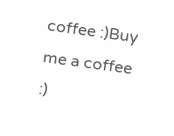coffee :)Buy me a coffee :)